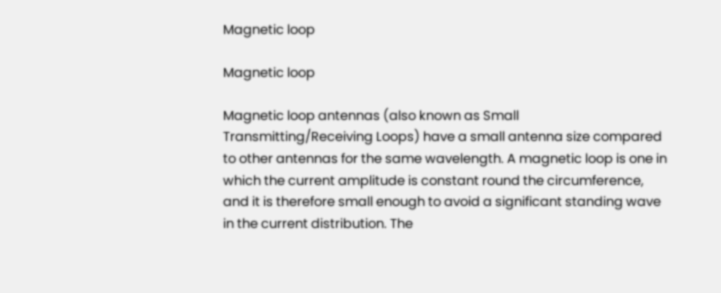Magnetic loop

Magnetic loop

Magnetic loop antennas (also known as Small Transmitting/Receiving Loops) have a small antenna size compared to other antennas for the same wavelength. A magnetic loop is one in which the current amplitude is constant round the circumference, and it is therefore small enough to avoid a significant standing wave in the current distribution. The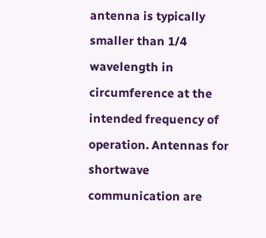antenna is typically smaller than 1/4 wavelength in circumference at the intended frequency of operation. Antennas for shortwave communication are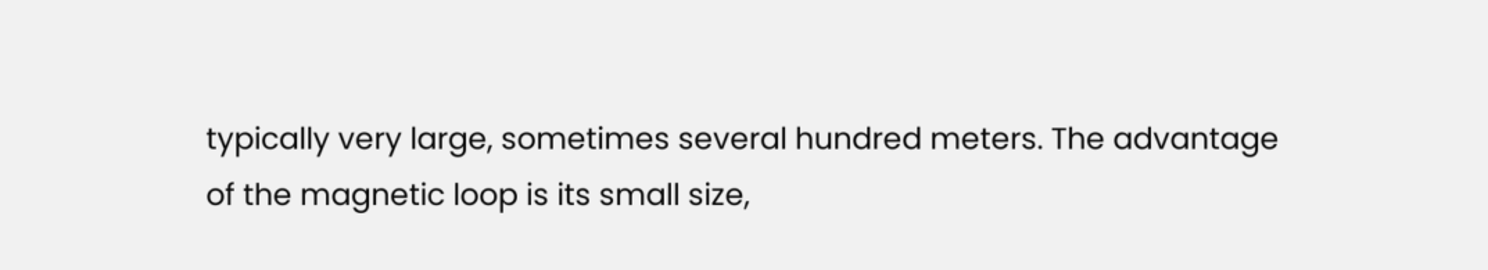typically very large, sometimes several hundred meters. The advantage of the magnetic loop is its small size,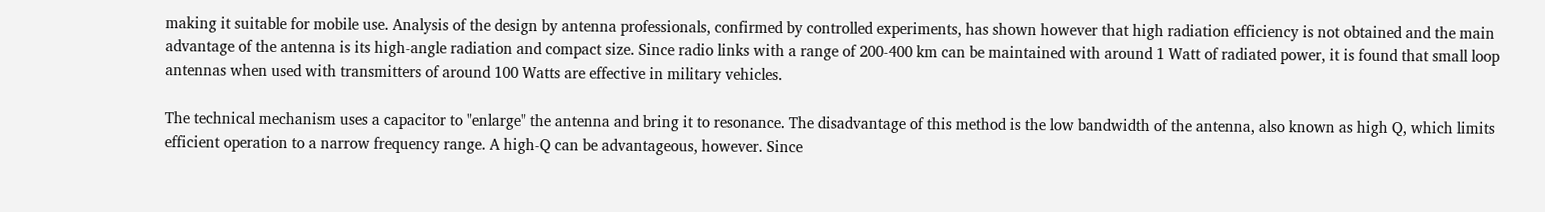making it suitable for mobile use. Analysis of the design by antenna professionals, confirmed by controlled experiments, has shown however that high radiation efficiency is not obtained and the main advantage of the antenna is its high-angle radiation and compact size. Since radio links with a range of 200-400 km can be maintained with around 1 Watt of radiated power, it is found that small loop antennas when used with transmitters of around 100 Watts are effective in military vehicles.

The technical mechanism uses a capacitor to "enlarge" the antenna and bring it to resonance. The disadvantage of this method is the low bandwidth of the antenna, also known as high Q, which limits efficient operation to a narrow frequency range. A high-Q can be advantageous, however. Since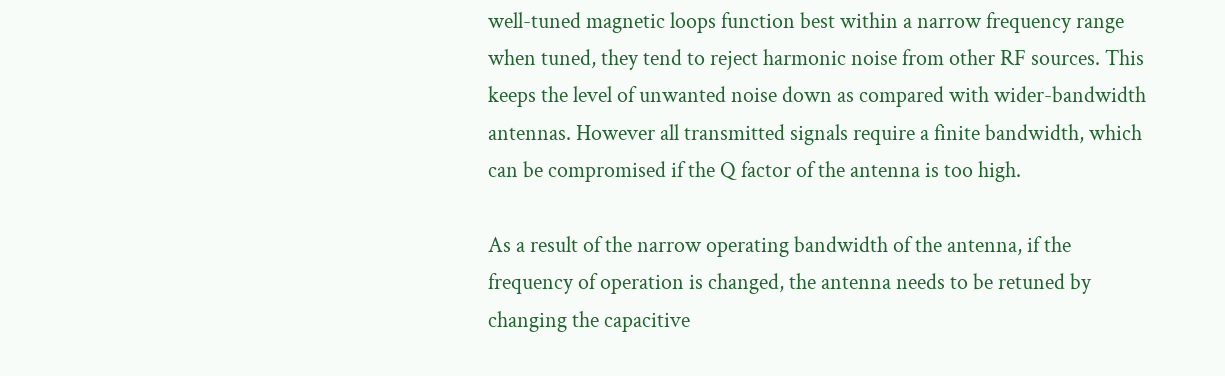well-tuned magnetic loops function best within a narrow frequency range when tuned, they tend to reject harmonic noise from other RF sources. This keeps the level of unwanted noise down as compared with wider-bandwidth antennas. However all transmitted signals require a finite bandwidth, which can be compromised if the Q factor of the antenna is too high.

As a result of the narrow operating bandwidth of the antenna, if the frequency of operation is changed, the antenna needs to be retuned by changing the capacitive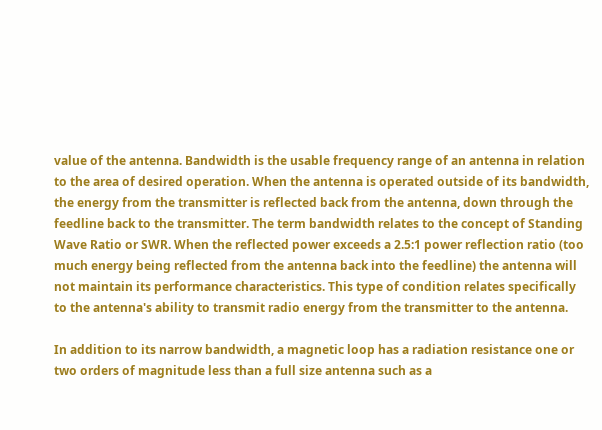value of the antenna. Bandwidth is the usable frequency range of an antenna in relation to the area of desired operation. When the antenna is operated outside of its bandwidth, the energy from the transmitter is reflected back from the antenna, down through the feedline back to the transmitter. The term bandwidth relates to the concept of Standing Wave Ratio or SWR. When the reflected power exceeds a 2.5:1 power reflection ratio (too much energy being reflected from the antenna back into the feedline) the antenna will not maintain its performance characteristics. This type of condition relates specifically to the antenna's ability to transmit radio energy from the transmitter to the antenna.

In addition to its narrow bandwidth, a magnetic loop has a radiation resistance one or two orders of magnitude less than a full size antenna such as a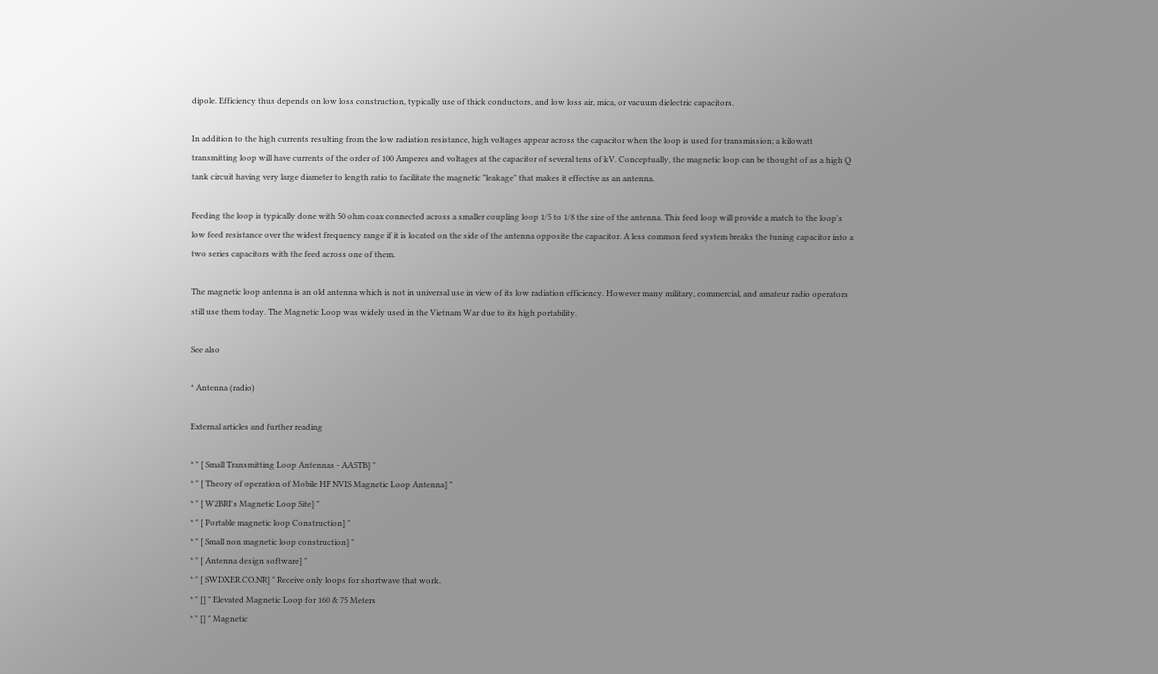dipole. Efficiency thus depends on low loss construction, typically use of thick conductors, and low loss air, mica, or vacuum dielectric capacitors.

In addition to the high currents resulting from the low radiation resistance, high voltages appear across the capacitor when the loop is used for transmission; a kilowatt transmitting loop will have currents of the order of 100 Amperes and voltages at the capacitor of several tens of kV. Conceptually, the magnetic loop can be thought of as a high Q tank circuit having very large diameter to length ratio to facilitate the magnetic "leakage" that makes it effective as an antenna.

Feeding the loop is typically done with 50 ohm coax connected across a smaller coupling loop 1/5 to 1/8 the size of the antenna. This feed loop will provide a match to the loop's low feed resistance over the widest frequency range if it is located on the side of the antenna opposite the capacitor. A less common feed system breaks the tuning capacitor into a two series capacitors with the feed across one of them.

The magnetic loop antenna is an old antenna which is not in universal use in view of its low radiation efficiency. However many military, commercial, and amateur radio operators still use them today. The Magnetic Loop was widely used in the Vietnam War due to its high portability.

See also

* Antenna (radio)

External articles and further reading

* " [ Small Transmitting Loop Antennas - AA5TB] "
* " [ Theory of operation of Mobile HF NVIS Magnetic Loop Antenna] "
* " [ W2BRI's Magnetic Loop Site] "
* " [ Portable magnetic loop Construction] "
* " [ Small non magnetic loop construction] "
* " [ Antenna design software] "
* " [ SWDXER.CO.NR] " Receive only loops for shortwave that work.
* " [] " Elevated Magnetic Loop for 160 & 75 Meters
* " [] " Magnetic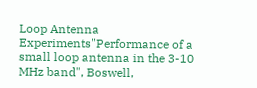Loop Antenna Experiments"Performance of a small loop antenna in the 3-10 MHz band", Boswell,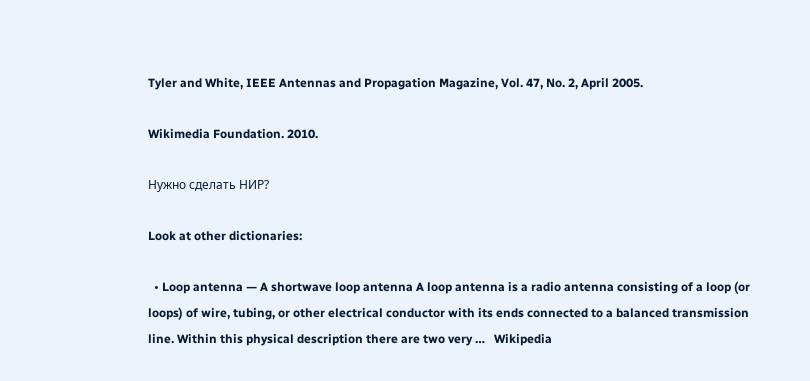Tyler and White, IEEE Antennas and Propagation Magazine, Vol. 47, No. 2, April 2005.

Wikimedia Foundation. 2010.

Нужно сделать НИР?

Look at other dictionaries:

  • Loop antenna — A shortwave loop antenna A loop antenna is a radio antenna consisting of a loop (or loops) of wire, tubing, or other electrical conductor with its ends connected to a balanced transmission line. Within this physical description there are two very …   Wikipedia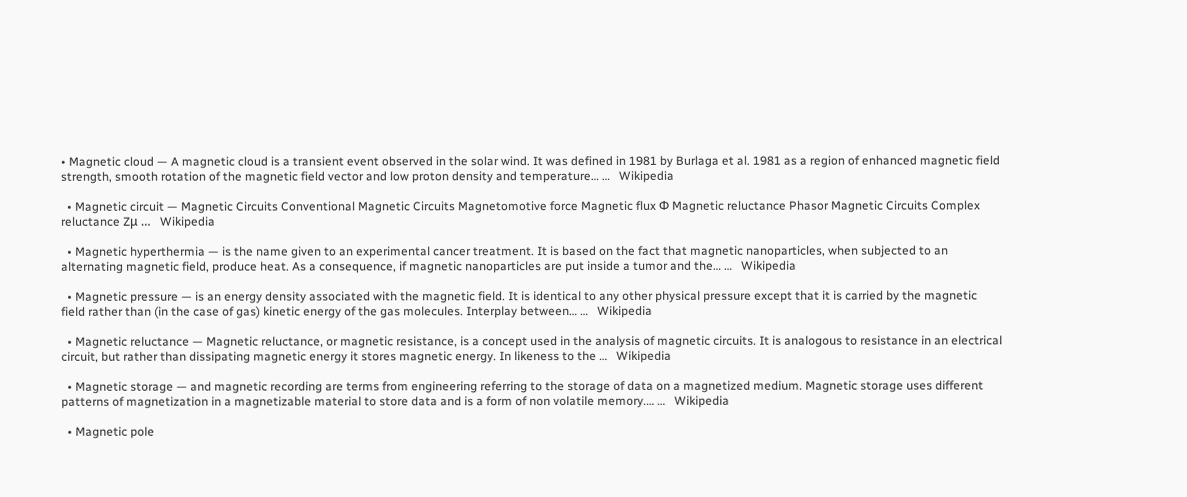• Magnetic cloud — A magnetic cloud is a transient event observed in the solar wind. It was defined in 1981 by Burlaga et al. 1981 as a region of enhanced magnetic field strength, smooth rotation of the magnetic field vector and low proton density and temperature… …   Wikipedia

  • Magnetic circuit — Magnetic Circuits Conventional Magnetic Circuits Magnetomotive force Magnetic flux Φ Magnetic reluctance Phasor Magnetic Circuits Complex reluctance Zμ …   Wikipedia

  • Magnetic hyperthermia — is the name given to an experimental cancer treatment. It is based on the fact that magnetic nanoparticles, when subjected to an alternating magnetic field, produce heat. As a consequence, if magnetic nanoparticles are put inside a tumor and the… …   Wikipedia

  • Magnetic pressure — is an energy density associated with the magnetic field. It is identical to any other physical pressure except that it is carried by the magnetic field rather than (in the case of gas) kinetic energy of the gas molecules. Interplay between… …   Wikipedia

  • Magnetic reluctance — Magnetic reluctance, or magnetic resistance, is a concept used in the analysis of magnetic circuits. It is analogous to resistance in an electrical circuit, but rather than dissipating magnetic energy it stores magnetic energy. In likeness to the …   Wikipedia

  • Magnetic storage — and magnetic recording are terms from engineering referring to the storage of data on a magnetized medium. Magnetic storage uses different patterns of magnetization in a magnetizable material to store data and is a form of non volatile memory.… …   Wikipedia

  • Magnetic pole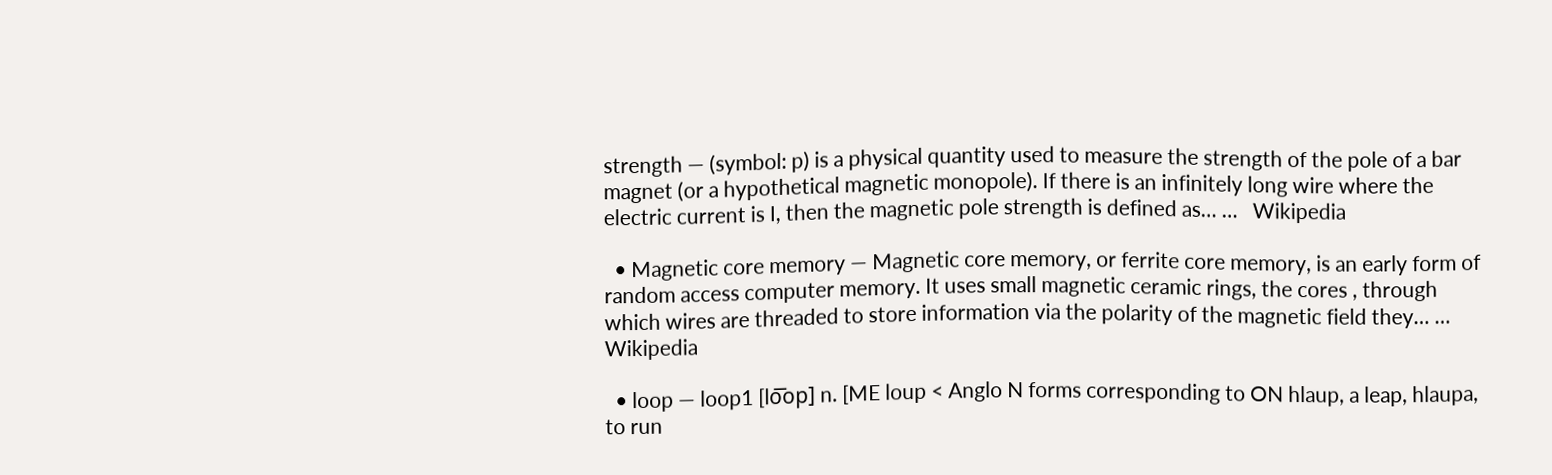strength — (symbol: p) is a physical quantity used to measure the strength of the pole of a bar magnet (or a hypothetical magnetic monopole). If there is an infinitely long wire where the electric current is I, then the magnetic pole strength is defined as… …   Wikipedia

  • Magnetic core memory — Magnetic core memory, or ferrite core memory, is an early form of random access computer memory. It uses small magnetic ceramic rings, the cores , through which wires are threaded to store information via the polarity of the magnetic field they… …   Wikipedia

  • loop — loop1 [lo͞op] n. [ME loup < Anglo N forms corresponding to ON hlaup, a leap, hlaupa, to run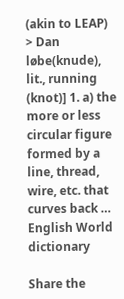(akin to LEAP) > Dan løbe(knude), lit., running (knot)] 1. a) the more or less circular figure formed by a line, thread, wire, etc. that curves back …   English World dictionary

Share the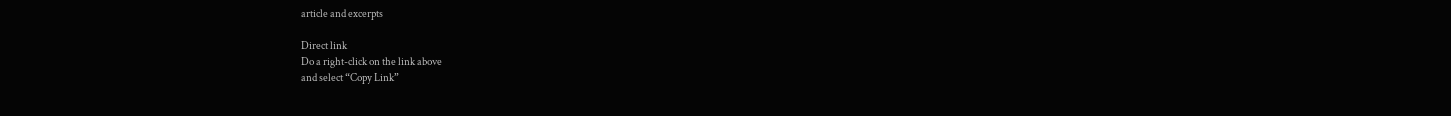article and excerpts

Direct link
Do a right-click on the link above
and select “Copy Link”